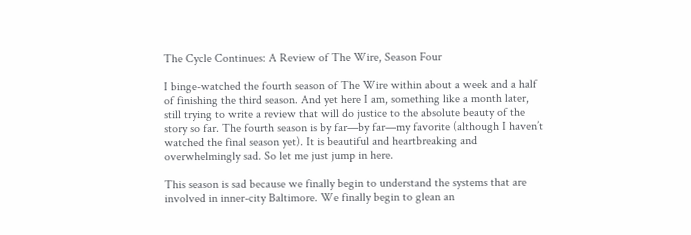The Cycle Continues: A Review of The Wire, Season Four

I binge-watched the fourth season of The Wire within about a week and a half of finishing the third season. And yet here I am, something like a month later, still trying to write a review that will do justice to the absolute beauty of the story so far. The fourth season is by far—by far—my favorite (although I haven’t watched the final season yet). It is beautiful and heartbreaking and overwhelmingly sad. So let me just jump in here.

This season is sad because we finally begin to understand the systems that are involved in inner-city Baltimore. We finally begin to glean an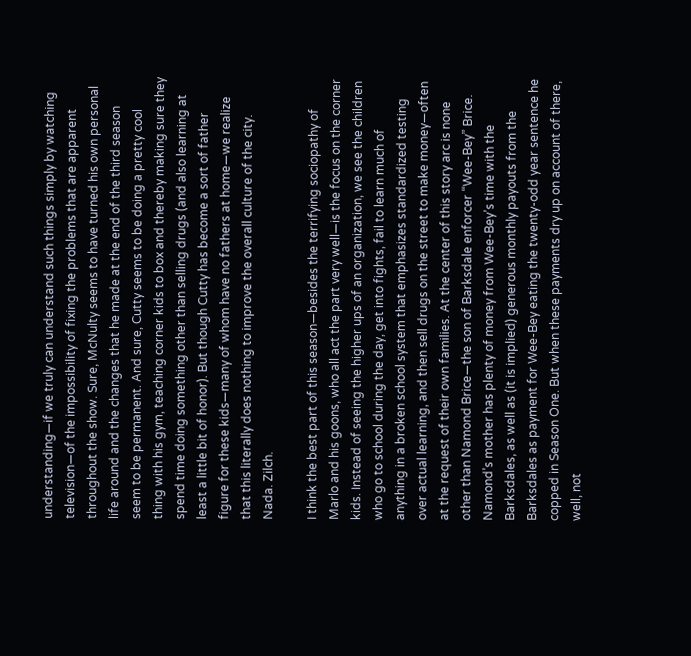understanding—if we truly can understand such things simply by watching television—of the impossibility of fixing the problems that are apparent throughout the show. Sure, McNulty seems to have turned his own personal life around and the changes that he made at the end of the third season seem to be permanent. And sure, Cutty seems to be doing a pretty cool thing with his gym, teaching corner kids to box and thereby making sure they spend time doing something other than selling drugs (and also learning at least a little bit of honor). But though Cutty has become a sort of father figure for these kids—many of whom have no fathers at home—we realize that this literally does nothing to improve the overall culture of the city. Nada. Zilch.

I think the best part of this season—besides the terrifying sociopathy of Marlo and his goons, who all act the part very well—is the focus on the corner kids. Instead of seeing the higher ups of an organization, we see the children who go to school during the day, get into fights, fail to learn much of anything in a broken school system that emphasizes standardized testing over actual learning, and then sell drugs on the street to make money—often at the request of their own families. At the center of this story arc is none other than Namond Brice—the son of Barksdale enforcer “Wee-Bey” Brice. Namond’s mother has plenty of money from Wee-Bey’s time with the Barksdales, as well as (it is implied) generous monthly payouts from the Barksdales as payment for Wee-Bey eating the twenty-odd year sentence he copped in Season One. But when these payments dry up on account of there, well, not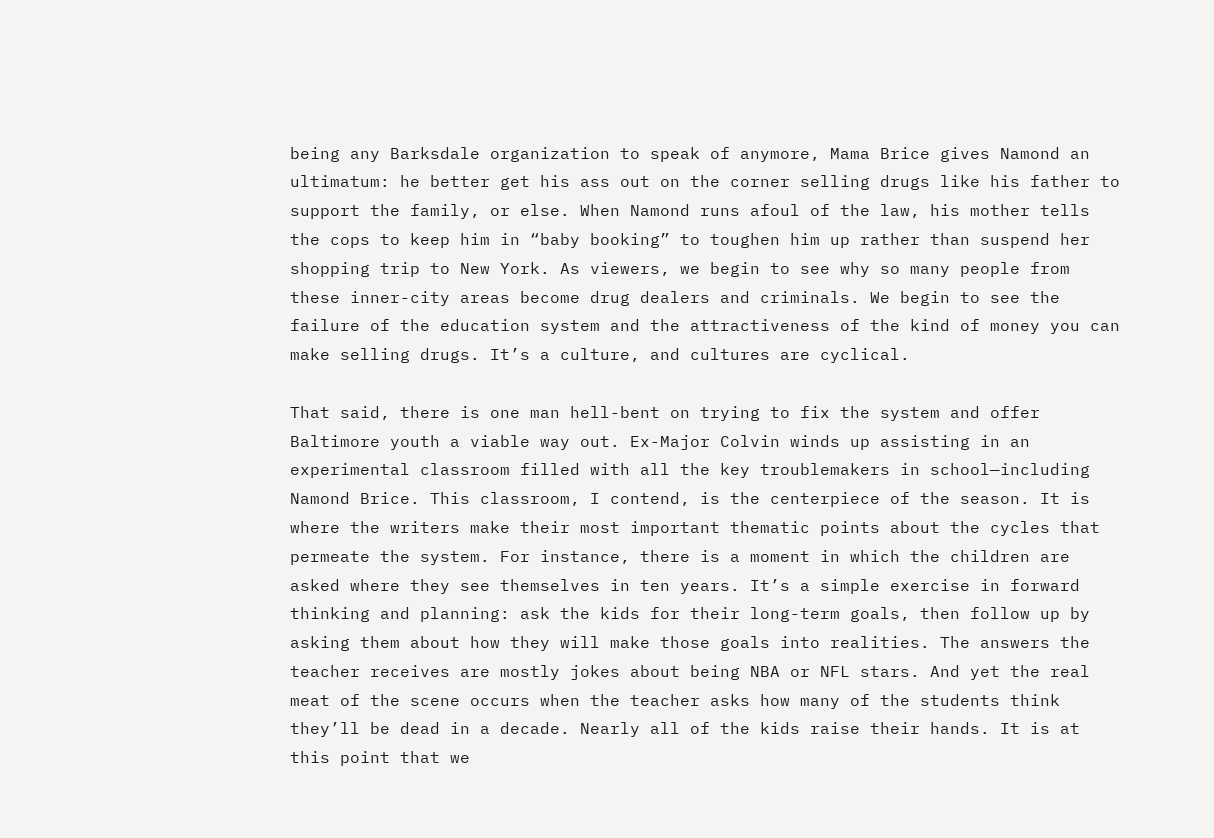being any Barksdale organization to speak of anymore, Mama Brice gives Namond an ultimatum: he better get his ass out on the corner selling drugs like his father to support the family, or else. When Namond runs afoul of the law, his mother tells the cops to keep him in “baby booking” to toughen him up rather than suspend her shopping trip to New York. As viewers, we begin to see why so many people from these inner-city areas become drug dealers and criminals. We begin to see the failure of the education system and the attractiveness of the kind of money you can make selling drugs. It’s a culture, and cultures are cyclical.

That said, there is one man hell-bent on trying to fix the system and offer Baltimore youth a viable way out. Ex-Major Colvin winds up assisting in an experimental classroom filled with all the key troublemakers in school—including Namond Brice. This classroom, I contend, is the centerpiece of the season. It is where the writers make their most important thematic points about the cycles that permeate the system. For instance, there is a moment in which the children are asked where they see themselves in ten years. It’s a simple exercise in forward thinking and planning: ask the kids for their long-term goals, then follow up by asking them about how they will make those goals into realities. The answers the teacher receives are mostly jokes about being NBA or NFL stars. And yet the real meat of the scene occurs when the teacher asks how many of the students think they’ll be dead in a decade. Nearly all of the kids raise their hands. It is at this point that we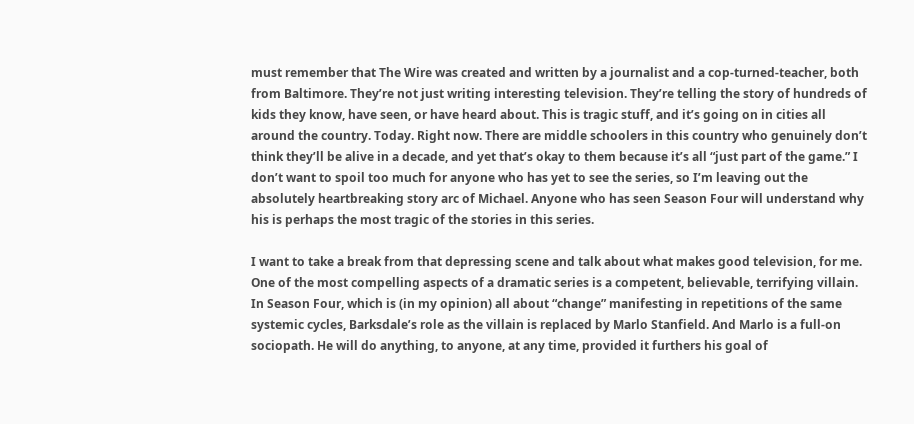must remember that The Wire was created and written by a journalist and a cop-turned-teacher, both from Baltimore. They’re not just writing interesting television. They’re telling the story of hundreds of kids they know, have seen, or have heard about. This is tragic stuff, and it’s going on in cities all around the country. Today. Right now. There are middle schoolers in this country who genuinely don’t think they’ll be alive in a decade, and yet that’s okay to them because it’s all “just part of the game.” I don’t want to spoil too much for anyone who has yet to see the series, so I’m leaving out the absolutely heartbreaking story arc of Michael. Anyone who has seen Season Four will understand why his is perhaps the most tragic of the stories in this series.

I want to take a break from that depressing scene and talk about what makes good television, for me. One of the most compelling aspects of a dramatic series is a competent, believable, terrifying villain. In Season Four, which is (in my opinion) all about “change” manifesting in repetitions of the same systemic cycles, Barksdale’s role as the villain is replaced by Marlo Stanfield. And Marlo is a full-on sociopath. He will do anything, to anyone, at any time, provided it furthers his goal of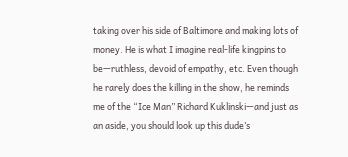taking over his side of Baltimore and making lots of money. He is what I imagine real-life kingpins to be—ruthless, devoid of empathy, etc. Even though he rarely does the killing in the show, he reminds me of the “Ice Man” Richard Kuklinski—and just as an aside, you should look up this dude’s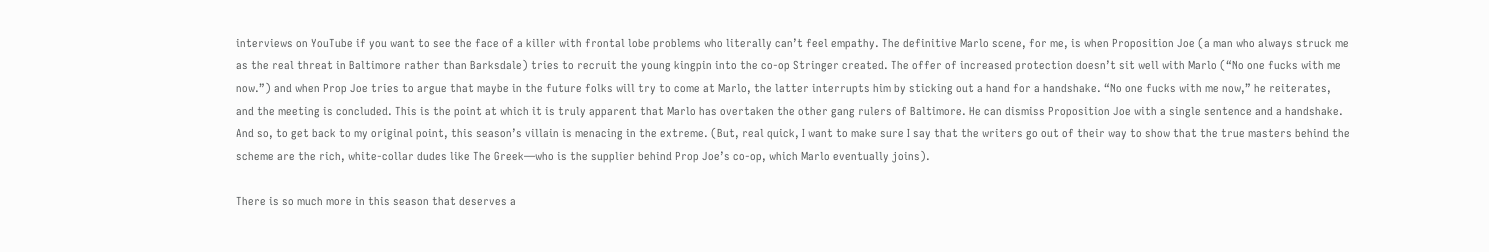interviews on YouTube if you want to see the face of a killer with frontal lobe problems who literally can’t feel empathy. The definitive Marlo scene, for me, is when Proposition Joe (a man who always struck me as the real threat in Baltimore rather than Barksdale) tries to recruit the young kingpin into the co-op Stringer created. The offer of increased protection doesn’t sit well with Marlo (“No one fucks with me now.”) and when Prop Joe tries to argue that maybe in the future folks will try to come at Marlo, the latter interrupts him by sticking out a hand for a handshake. “No one fucks with me now,” he reiterates, and the meeting is concluded. This is the point at which it is truly apparent that Marlo has overtaken the other gang rulers of Baltimore. He can dismiss Proposition Joe with a single sentence and a handshake. And so, to get back to my original point, this season’s villain is menacing in the extreme. (But, real quick, I want to make sure I say that the writers go out of their way to show that the true masters behind the scheme are the rich, white-collar dudes like The Greek—who is the supplier behind Prop Joe’s co-op, which Marlo eventually joins).

There is so much more in this season that deserves a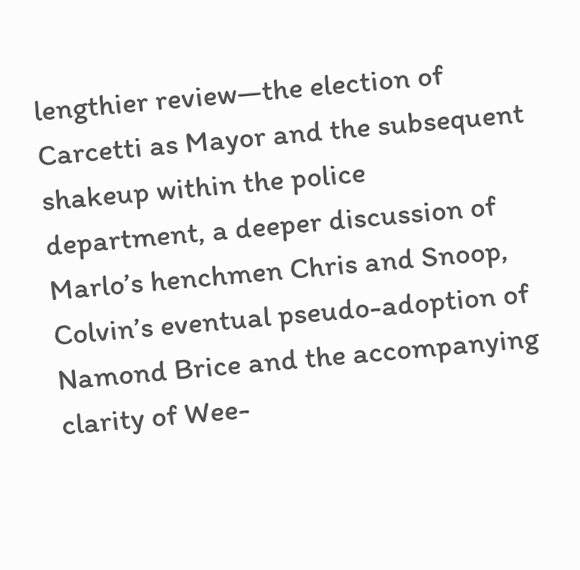lengthier review—the election of Carcetti as Mayor and the subsequent shakeup within the police department, a deeper discussion of Marlo’s henchmen Chris and Snoop, Colvin’s eventual pseudo-adoption of Namond Brice and the accompanying clarity of Wee-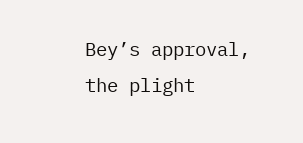Bey’s approval, the plight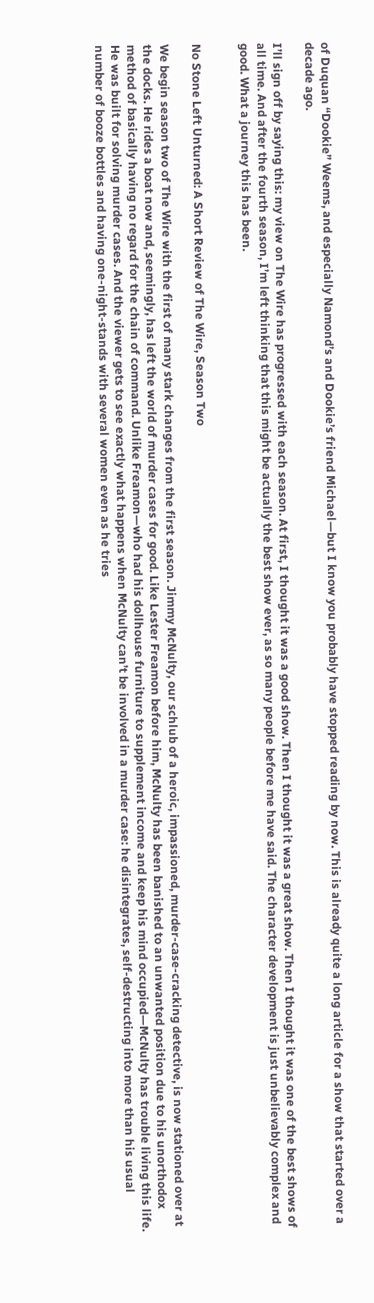of Duquan “Dookie” Weems, and especially Namond’s and Dookie’s friend Michael—but I know you probably have stopped reading by now. This is already quite a long article for a show that started over a decade ago.

I’ll sign off by saying this: my view on The Wire has progressed with each season. At first, I thought it was a good show. Then I thought it was a great show. Then I thought it was one of the best shows of all time. And after the fourth season, I’m left thinking that this might be actually the best show ever, as so many people before me have said. The character development is just unbelievably complex and good. What a journey this has been.


No Stone Left Unturned: A Short Review of The Wire, Season Two

We begin season two of The Wire with the first of many stark changes from the first season. Jimmy McNulty, our schlub of a heroic, impassioned, murder-case-cracking detective, is now stationed over at the docks. He rides a boat now and, seemingly, has left the world of murder cases for good. Like Lester Freamon before him, McNulty has been banished to an unwanted position due to his unorthodox method of basically having no regard for the chain of command. Unlike Freamon—who had his dollhouse furniture to supplement income and keep his mind occupied—McNulty has trouble living this life. He was built for solving murder cases. And the viewer gets to see exactly what happens when McNulty can’t be involved in a murder case: he disintegrates, self-destructing into more than his usual number of booze bottles and having one-night-stands with several women even as he tries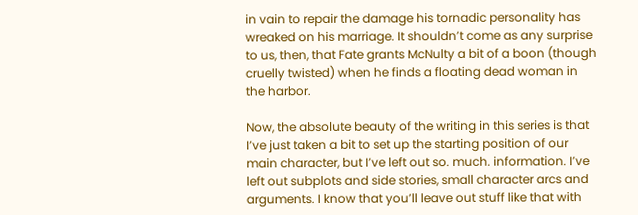in vain to repair the damage his tornadic personality has wreaked on his marriage. It shouldn’t come as any surprise to us, then, that Fate grants McNulty a bit of a boon (though cruelly twisted) when he finds a floating dead woman in the harbor.

Now, the absolute beauty of the writing in this series is that I’ve just taken a bit to set up the starting position of our main character, but I’ve left out so. much. information. I’ve left out subplots and side stories, small character arcs and arguments. I know that you’ll leave out stuff like that with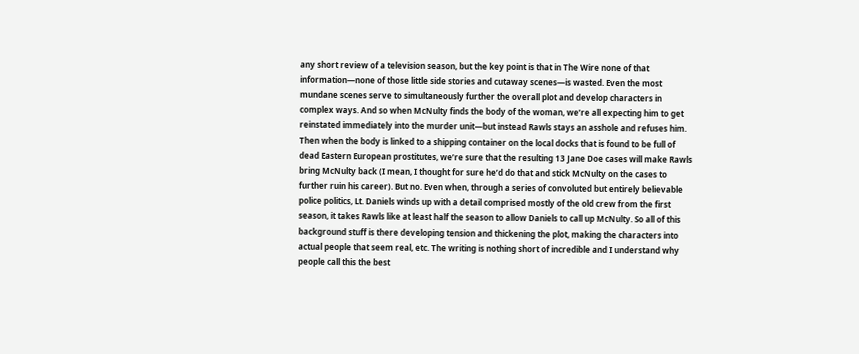any short review of a television season, but the key point is that in The Wire none of that information—none of those little side stories and cutaway scenes—is wasted. Even the most mundane scenes serve to simultaneously further the overall plot and develop characters in complex ways. And so when McNulty finds the body of the woman, we’re all expecting him to get reinstated immediately into the murder unit—but instead Rawls stays an asshole and refuses him. Then when the body is linked to a shipping container on the local docks that is found to be full of dead Eastern European prostitutes, we’re sure that the resulting 13 Jane Doe cases will make Rawls bring McNulty back (I mean, I thought for sure he’d do that and stick McNulty on the cases to further ruin his career). But no. Even when, through a series of convoluted but entirely believable police politics, Lt. Daniels winds up with a detail comprised mostly of the old crew from the first season, it takes Rawls like at least half the season to allow Daniels to call up McNulty. So all of this background stuff is there developing tension and thickening the plot, making the characters into actual people that seem real, etc. The writing is nothing short of incredible and I understand why people call this the best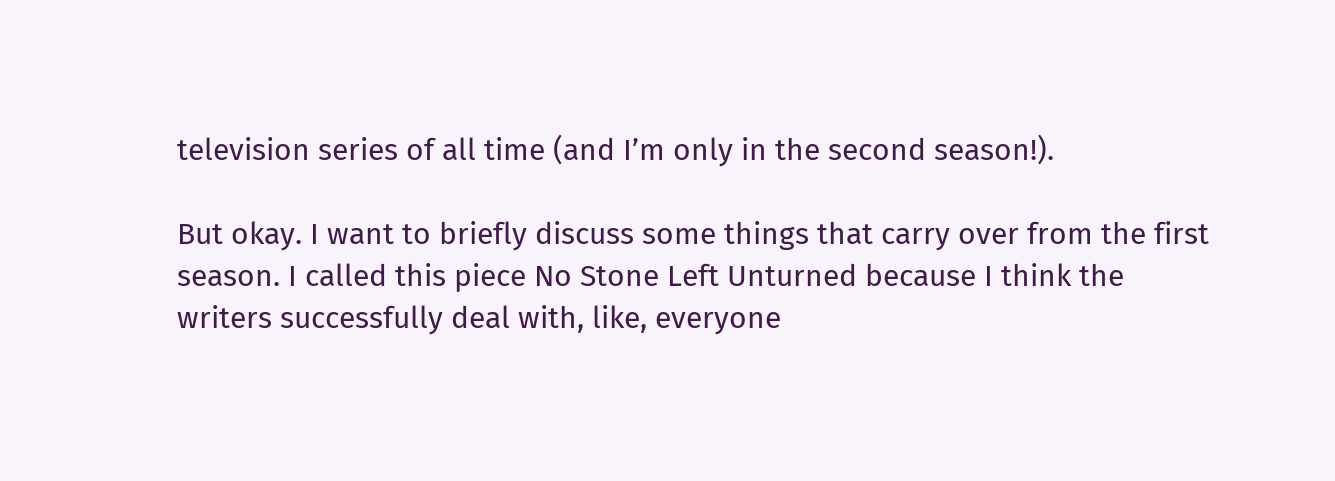television series of all time (and I’m only in the second season!).

But okay. I want to briefly discuss some things that carry over from the first season. I called this piece No Stone Left Unturned because I think the writers successfully deal with, like, everyone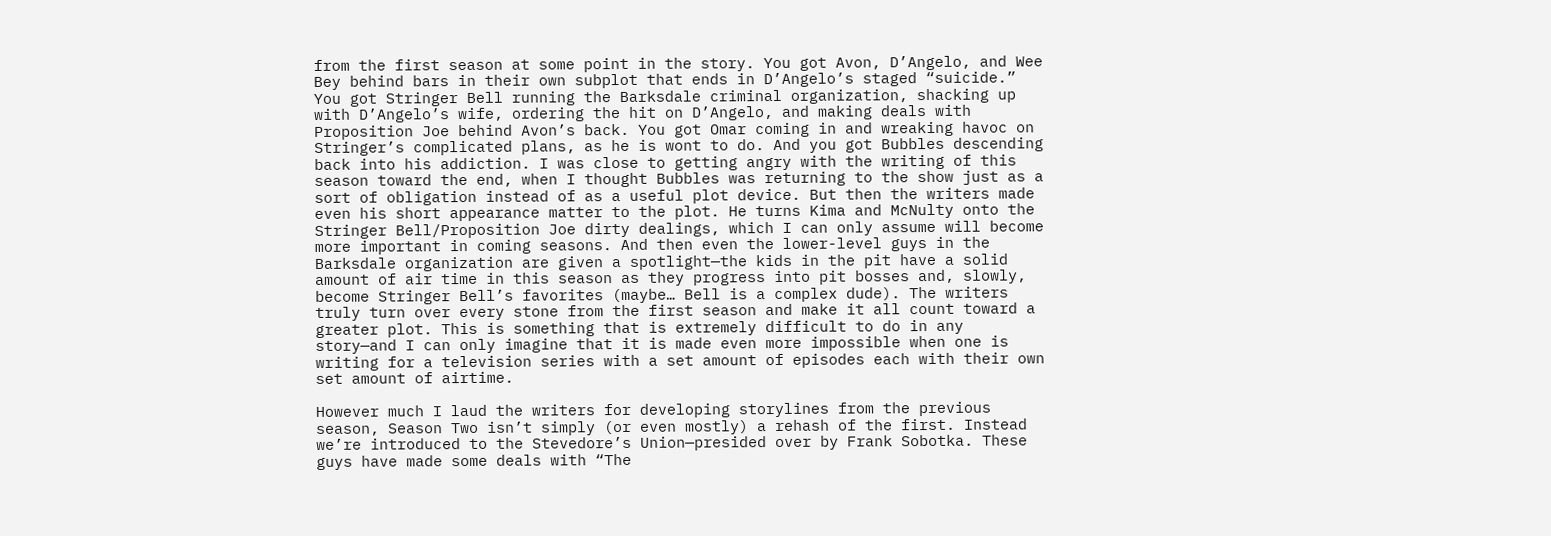from the first season at some point in the story. You got Avon, D’Angelo, and Wee Bey behind bars in their own subplot that ends in D’Angelo’s staged “suicide.” You got Stringer Bell running the Barksdale criminal organization, shacking up with D’Angelo’s wife, ordering the hit on D’Angelo, and making deals with Proposition Joe behind Avon’s back. You got Omar coming in and wreaking havoc on Stringer’s complicated plans, as he is wont to do. And you got Bubbles descending back into his addiction. I was close to getting angry with the writing of this season toward the end, when I thought Bubbles was returning to the show just as a sort of obligation instead of as a useful plot device. But then the writers made even his short appearance matter to the plot. He turns Kima and McNulty onto the Stringer Bell/Proposition Joe dirty dealings, which I can only assume will become more important in coming seasons. And then even the lower-level guys in the Barksdale organization are given a spotlight—the kids in the pit have a solid amount of air time in this season as they progress into pit bosses and, slowly, become Stringer Bell’s favorites (maybe… Bell is a complex dude). The writers truly turn over every stone from the first season and make it all count toward a greater plot. This is something that is extremely difficult to do in any story—and I can only imagine that it is made even more impossible when one is writing for a television series with a set amount of episodes each with their own set amount of airtime.

However much I laud the writers for developing storylines from the previous season, Season Two isn’t simply (or even mostly) a rehash of the first. Instead we’re introduced to the Stevedore’s Union—presided over by Frank Sobotka. These guys have made some deals with “The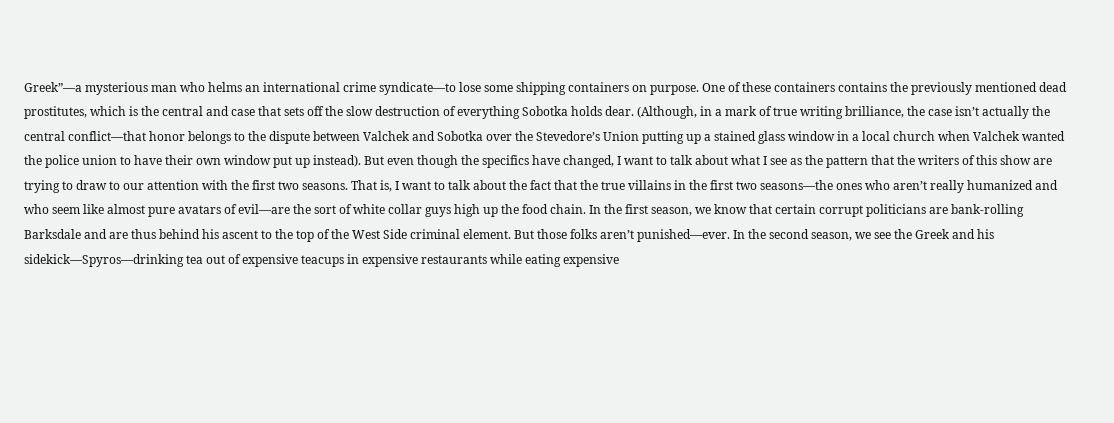Greek”—a mysterious man who helms an international crime syndicate—to lose some shipping containers on purpose. One of these containers contains the previously mentioned dead prostitutes, which is the central and case that sets off the slow destruction of everything Sobotka holds dear. (Although, in a mark of true writing brilliance, the case isn’t actually the central conflict—that honor belongs to the dispute between Valchek and Sobotka over the Stevedore’s Union putting up a stained glass window in a local church when Valchek wanted the police union to have their own window put up instead). But even though the specifics have changed, I want to talk about what I see as the pattern that the writers of this show are trying to draw to our attention with the first two seasons. That is, I want to talk about the fact that the true villains in the first two seasons—the ones who aren’t really humanized and who seem like almost pure avatars of evil—are the sort of white collar guys high up the food chain. In the first season, we know that certain corrupt politicians are bank-rolling Barksdale and are thus behind his ascent to the top of the West Side criminal element. But those folks aren’t punished—ever. In the second season, we see the Greek and his sidekick—Spyros—drinking tea out of expensive teacups in expensive restaurants while eating expensive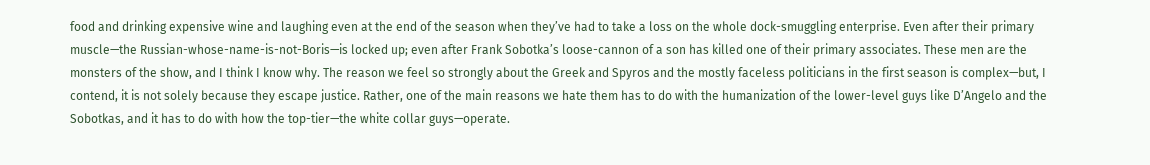food and drinking expensive wine and laughing even at the end of the season when they’ve had to take a loss on the whole dock-smuggling enterprise. Even after their primary muscle—the Russian-whose-name-is-not-Boris—is locked up; even after Frank Sobotka’s loose-cannon of a son has killed one of their primary associates. These men are the monsters of the show, and I think I know why. The reason we feel so strongly about the Greek and Spyros and the mostly faceless politicians in the first season is complex—but, I contend, it is not solely because they escape justice. Rather, one of the main reasons we hate them has to do with the humanization of the lower-level guys like D’Angelo and the Sobotkas, and it has to do with how the top-tier—the white collar guys—operate.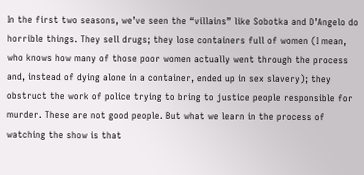In the first two seasons, we’ve seen the “villains” like Sobotka and D’Angelo do horrible things. They sell drugs; they lose containers full of women (I mean, who knows how many of those poor women actually went through the process and, instead of dying alone in a container, ended up in sex slavery); they obstruct the work of police trying to bring to justice people responsible for murder. These are not good people. But what we learn in the process of watching the show is that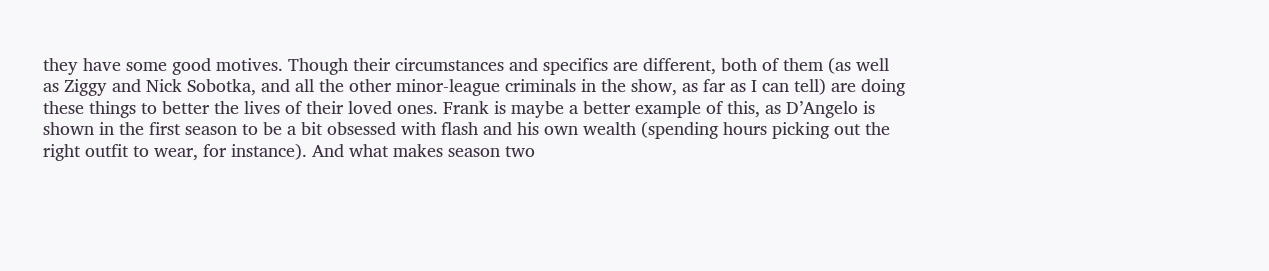they have some good motives. Though their circumstances and specifics are different, both of them (as well as Ziggy and Nick Sobotka, and all the other minor-league criminals in the show, as far as I can tell) are doing these things to better the lives of their loved ones. Frank is maybe a better example of this, as D’Angelo is shown in the first season to be a bit obsessed with flash and his own wealth (spending hours picking out the right outfit to wear, for instance). And what makes season two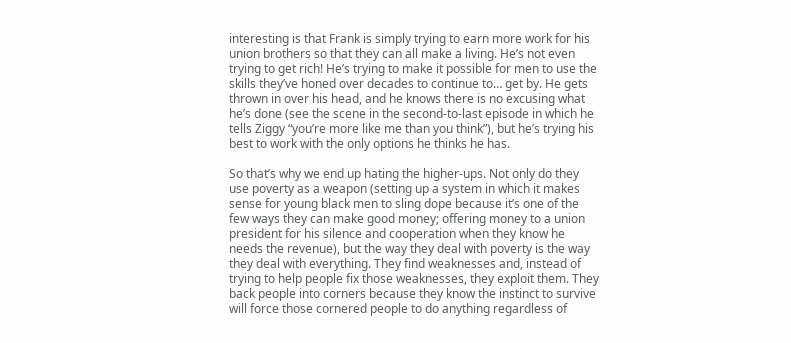interesting is that Frank is simply trying to earn more work for his union brothers so that they can all make a living. He’s not even trying to get rich! He’s trying to make it possible for men to use the skills they’ve honed over decades to continue to… get by. He gets thrown in over his head, and he knows there is no excusing what he’s done (see the scene in the second-to-last episode in which he tells Ziggy “you’re more like me than you think”), but he’s trying his best to work with the only options he thinks he has.

So that’s why we end up hating the higher-ups. Not only do they use poverty as a weapon (setting up a system in which it makes sense for young black men to sling dope because it’s one of the few ways they can make good money; offering money to a union president for his silence and cooperation when they know he needs the revenue), but the way they deal with poverty is the way they deal with everything. They find weaknesses and, instead of trying to help people fix those weaknesses, they exploit them. They back people into corners because they know the instinct to survive will force those cornered people to do anything regardless of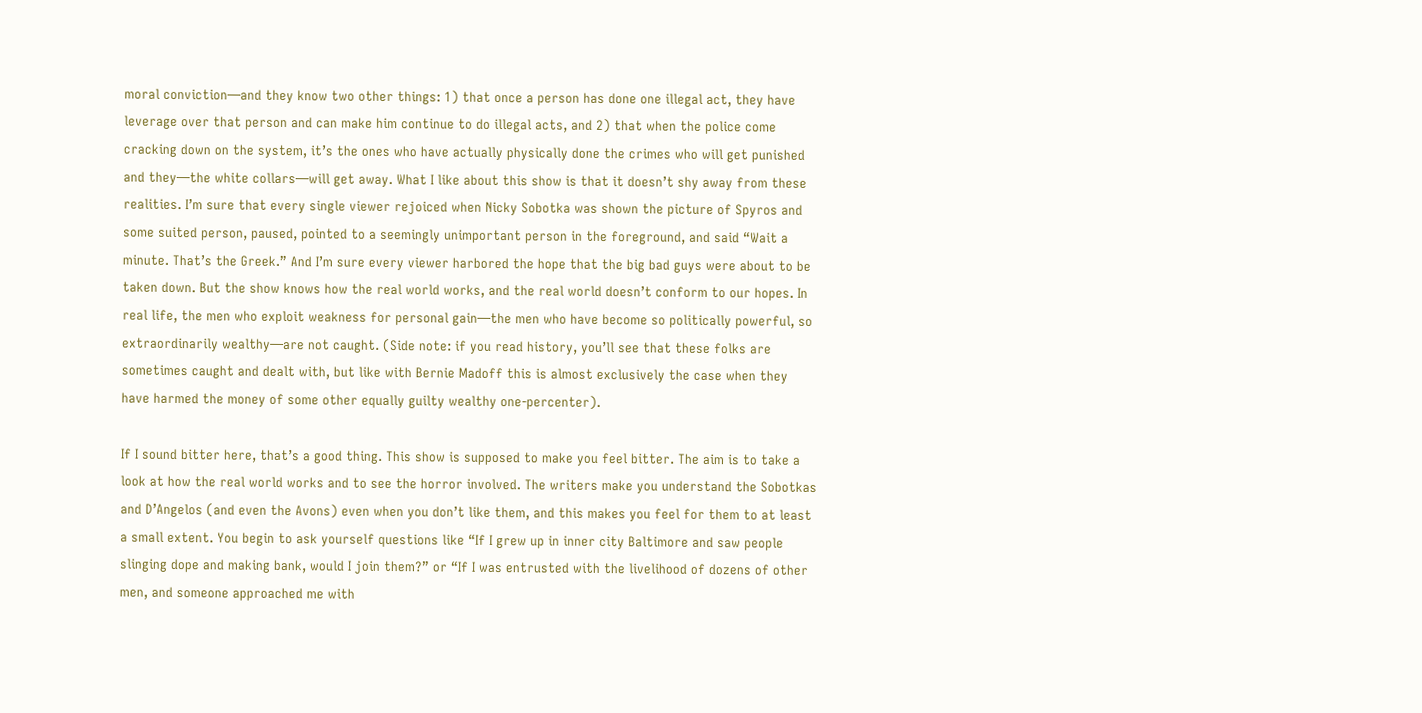moral conviction—and they know two other things: 1) that once a person has done one illegal act, they have leverage over that person and can make him continue to do illegal acts, and 2) that when the police come cracking down on the system, it’s the ones who have actually physically done the crimes who will get punished and they—the white collars—will get away. What I like about this show is that it doesn’t shy away from these realities. I’m sure that every single viewer rejoiced when Nicky Sobotka was shown the picture of Spyros and some suited person, paused, pointed to a seemingly unimportant person in the foreground, and said “Wait a minute. That’s the Greek.” And I’m sure every viewer harbored the hope that the big bad guys were about to be taken down. But the show knows how the real world works, and the real world doesn’t conform to our hopes. In real life, the men who exploit weakness for personal gain—the men who have become so politically powerful, so extraordinarily wealthy—are not caught. (Side note: if you read history, you’ll see that these folks are sometimes caught and dealt with, but like with Bernie Madoff this is almost exclusively the case when they have harmed the money of some other equally guilty wealthy one-percenter).

If I sound bitter here, that’s a good thing. This show is supposed to make you feel bitter. The aim is to take a look at how the real world works and to see the horror involved. The writers make you understand the Sobotkas and D’Angelos (and even the Avons) even when you don’t like them, and this makes you feel for them to at least a small extent. You begin to ask yourself questions like “If I grew up in inner city Baltimore and saw people slinging dope and making bank, would I join them?” or “If I was entrusted with the livelihood of dozens of other men, and someone approached me with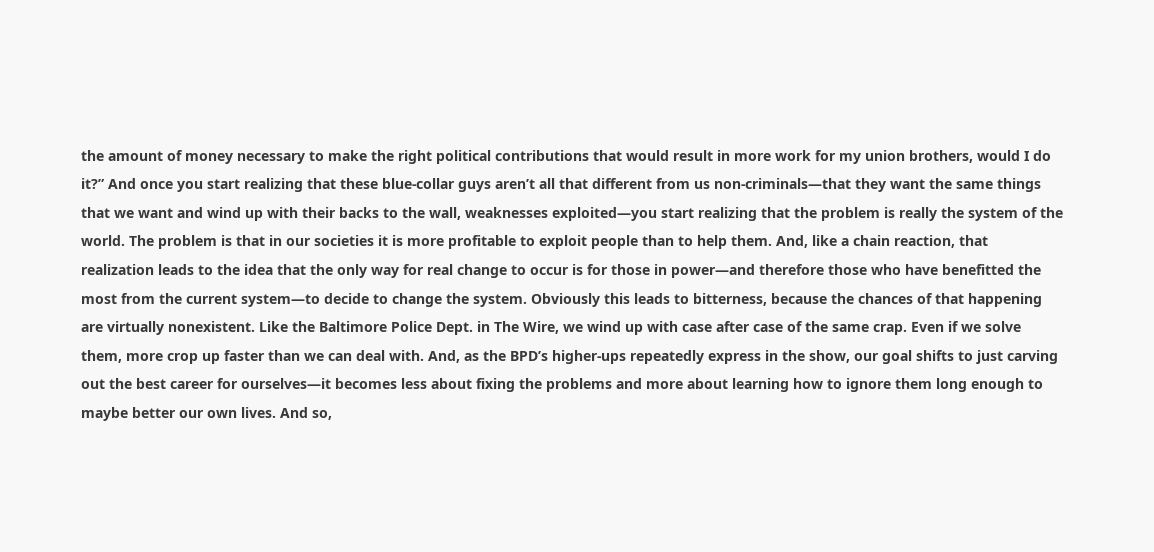the amount of money necessary to make the right political contributions that would result in more work for my union brothers, would I do it?” And once you start realizing that these blue-collar guys aren’t all that different from us non-criminals—that they want the same things that we want and wind up with their backs to the wall, weaknesses exploited—you start realizing that the problem is really the system of the world. The problem is that in our societies it is more profitable to exploit people than to help them. And, like a chain reaction, that realization leads to the idea that the only way for real change to occur is for those in power—and therefore those who have benefitted the most from the current system—to decide to change the system. Obviously this leads to bitterness, because the chances of that happening are virtually nonexistent. Like the Baltimore Police Dept. in The Wire, we wind up with case after case of the same crap. Even if we solve them, more crop up faster than we can deal with. And, as the BPD’s higher-ups repeatedly express in the show, our goal shifts to just carving out the best career for ourselves—it becomes less about fixing the problems and more about learning how to ignore them long enough to maybe better our own lives. And so,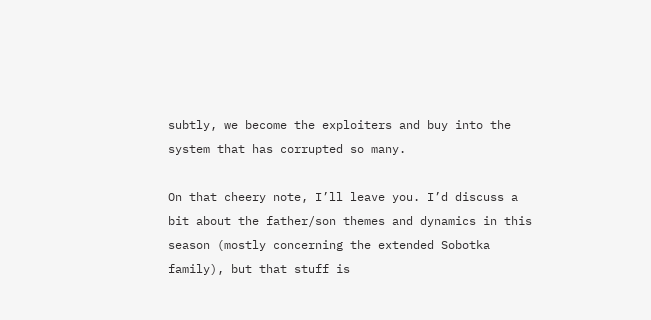subtly, we become the exploiters and buy into the system that has corrupted so many.

On that cheery note, I’ll leave you. I’d discuss a bit about the father/son themes and dynamics in this season (mostly concerning the extended Sobotka family), but that stuff is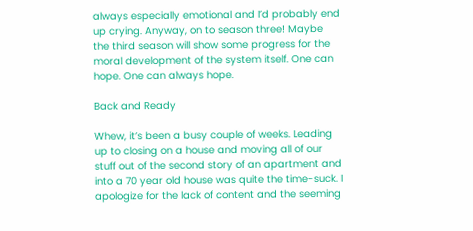always especially emotional and I’d probably end up crying. Anyway, on to season three! Maybe the third season will show some progress for the moral development of the system itself. One can hope. One can always hope.

Back and Ready

Whew, it’s been a busy couple of weeks. Leading up to closing on a house and moving all of our stuff out of the second story of an apartment and into a 70 year old house was quite the time-suck. I apologize for the lack of content and the seeming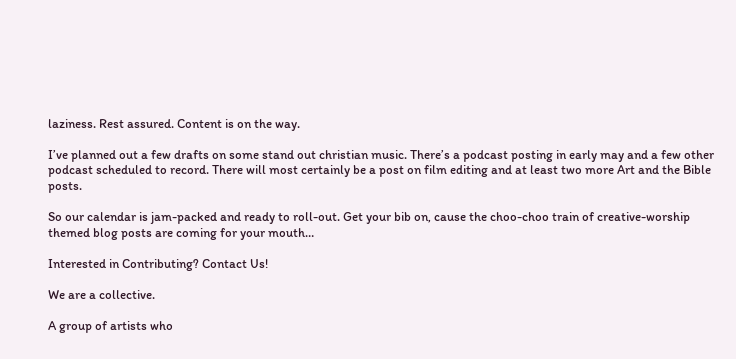laziness. Rest assured. Content is on the way.

I’ve planned out a few drafts on some stand out christian music. There’s a podcast posting in early may and a few other podcast scheduled to record. There will most certainly be a post on film editing and at least two more Art and the Bible posts.

So our calendar is jam-packed and ready to roll-out. Get your bib on, cause the choo-choo train of creative-worship themed blog posts are coming for your mouth…

Interested in Contributing? Contact Us!

We are a collective.

A group of artists who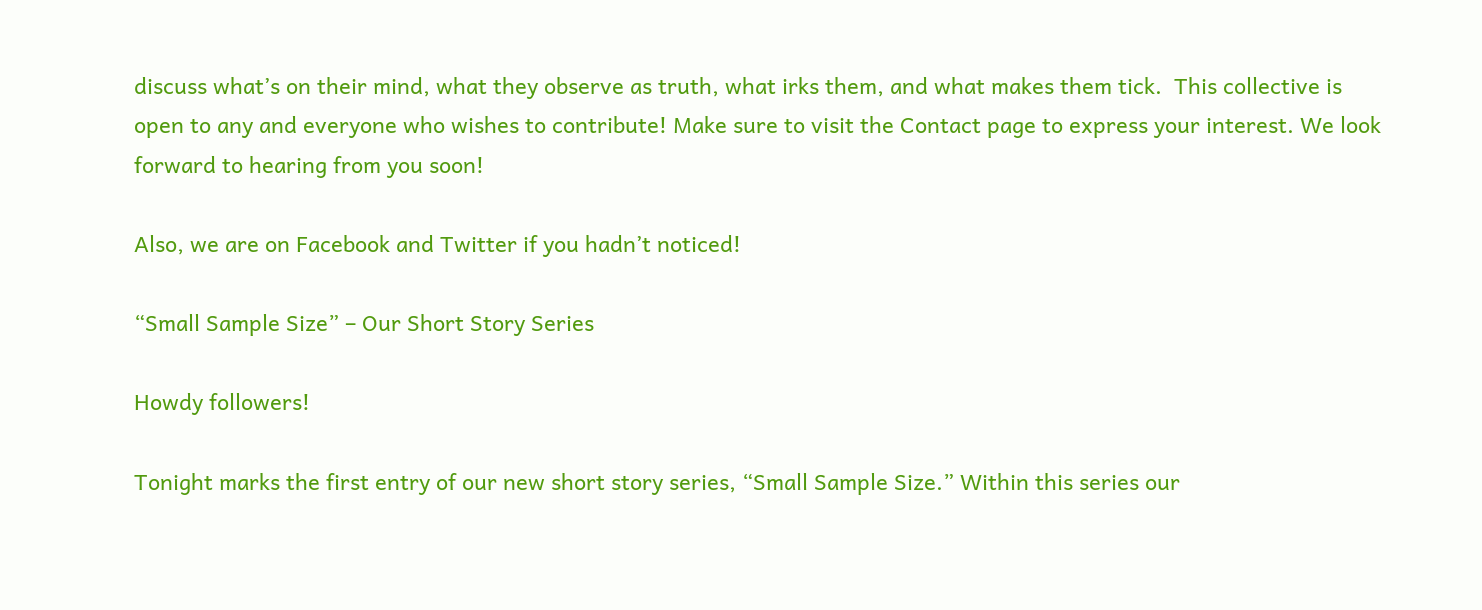discuss what’s on their mind, what they observe as truth, what irks them, and what makes them tick.  This collective is open to any and everyone who wishes to contribute! Make sure to visit the Contact page to express your interest. We look forward to hearing from you soon!

Also, we are on Facebook and Twitter if you hadn’t noticed!

“Small Sample Size” – Our Short Story Series

Howdy followers!

Tonight marks the first entry of our new short story series, “Small Sample Size.” Within this series our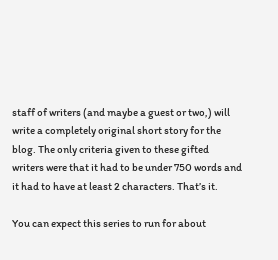staff of writers (and maybe a guest or two,) will write a completely original short story for the blog. The only criteria given to these gifted writers were that it had to be under 750 words and it had to have at least 2 characters. That’s it.

You can expect this series to run for about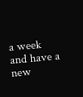a week and have a new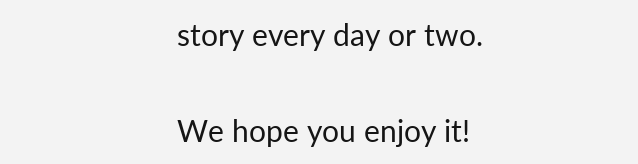story every day or two.

We hope you enjoy it!